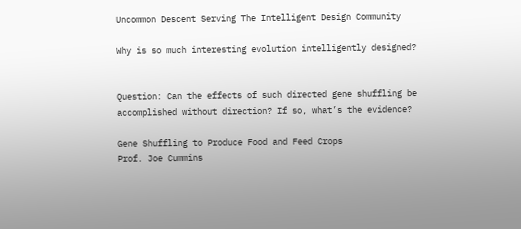Uncommon Descent Serving The Intelligent Design Community

Why is so much interesting evolution intelligently designed?


Question: Can the effects of such directed gene shuffling be accomplished without direction? If so, what’s the evidence?

Gene Shuffling to Produce Food and Feed Crops
Prof. Joe Cummins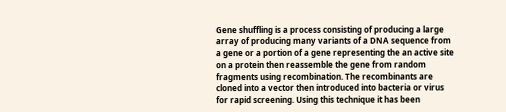Gene shuffling is a process consisting of producing a large array of producing many variants of a DNA sequence from a gene or a portion of a gene representing the an active site on a protein then reassemble the gene from random fragments using recombination. The recombinants are cloned into a vector then introduced into bacteria or virus for rapid screening. Using this technique it has been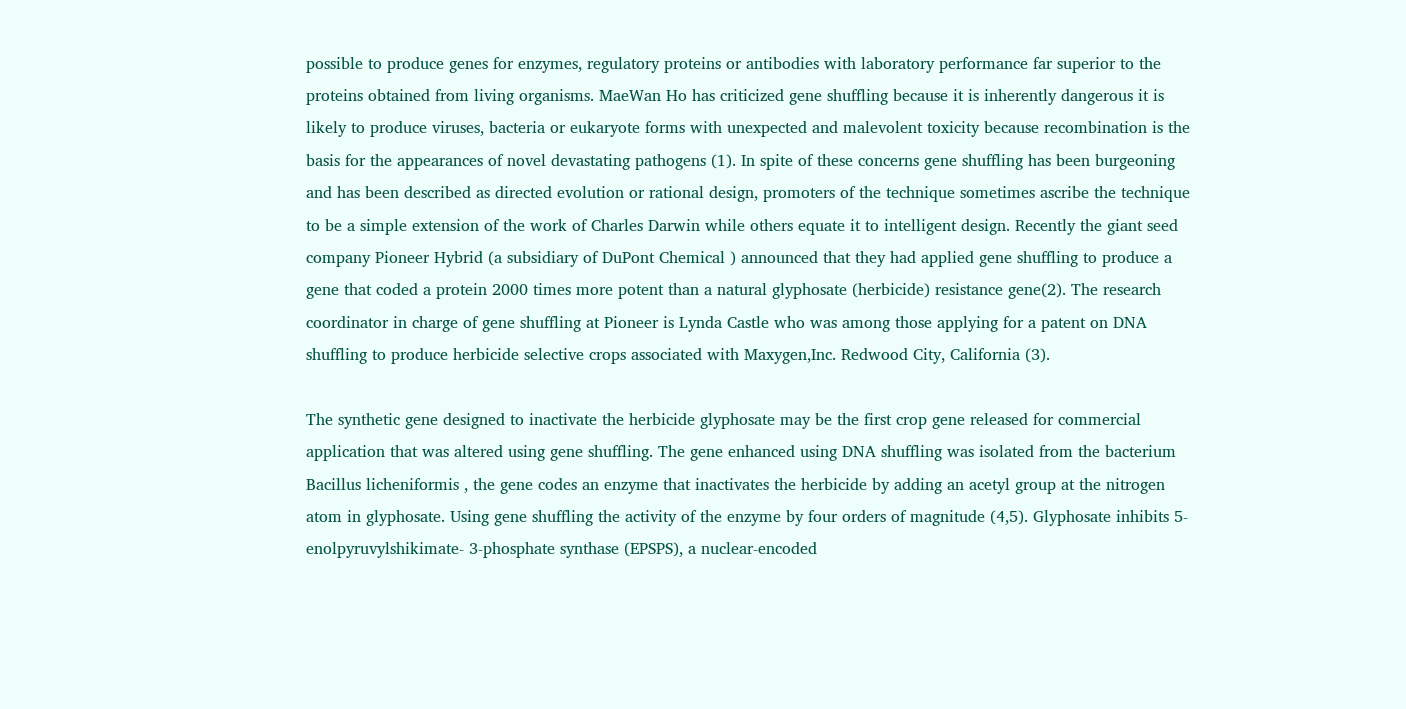possible to produce genes for enzymes, regulatory proteins or antibodies with laboratory performance far superior to the proteins obtained from living organisms. MaeWan Ho has criticized gene shuffling because it is inherently dangerous it is likely to produce viruses, bacteria or eukaryote forms with unexpected and malevolent toxicity because recombination is the basis for the appearances of novel devastating pathogens (1). In spite of these concerns gene shuffling has been burgeoning and has been described as directed evolution or rational design, promoters of the technique sometimes ascribe the technique to be a simple extension of the work of Charles Darwin while others equate it to intelligent design. Recently the giant seed company Pioneer Hybrid (a subsidiary of DuPont Chemical ) announced that they had applied gene shuffling to produce a gene that coded a protein 2000 times more potent than a natural glyphosate (herbicide) resistance gene(2). The research coordinator in charge of gene shuffling at Pioneer is Lynda Castle who was among those applying for a patent on DNA shuffling to produce herbicide selective crops associated with Maxygen,Inc. Redwood City, California (3).

The synthetic gene designed to inactivate the herbicide glyphosate may be the first crop gene released for commercial application that was altered using gene shuffling. The gene enhanced using DNA shuffling was isolated from the bacterium Bacillus licheniformis , the gene codes an enzyme that inactivates the herbicide by adding an acetyl group at the nitrogen atom in glyphosate. Using gene shuffling the activity of the enzyme by four orders of magnitude (4,5). Glyphosate inhibits 5-enolpyruvylshikimate- 3-phosphate synthase (EPSPS), a nuclear-encoded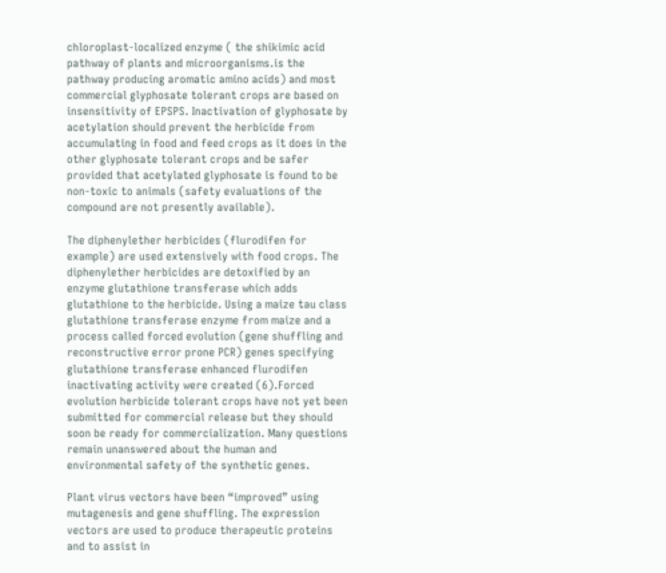chloroplast-localized enzyme ( the shikimic acid pathway of plants and microorganisms.is the pathway producing aromatic amino acids) and most commercial glyphosate tolerant crops are based on insensitivity of EPSPS. Inactivation of glyphosate by acetylation should prevent the herbicide from accumulating in food and feed crops as it does in the other glyphosate tolerant crops and be safer provided that acetylated glyphosate is found to be non-toxic to animals (safety evaluations of the compound are not presently available).

The diphenylether herbicides (flurodifen for example) are used extensively with food crops. The diphenylether herbicides are detoxified by an enzyme glutathione transferase which adds glutathione to the herbicide. Using a maize tau class glutathione transferase enzyme from maize and a process called forced evolution (gene shuffling and reconstructive error prone PCR) genes specifying glutathione transferase enhanced flurodifen inactivating activity were created (6).Forced evolution herbicide tolerant crops have not yet been submitted for commercial release but they should soon be ready for commercialization. Many questions remain unanswered about the human and environmental safety of the synthetic genes.

Plant virus vectors have been “improved” using mutagenesis and gene shuffling. The expression vectors are used to produce therapeutic proteins and to assist in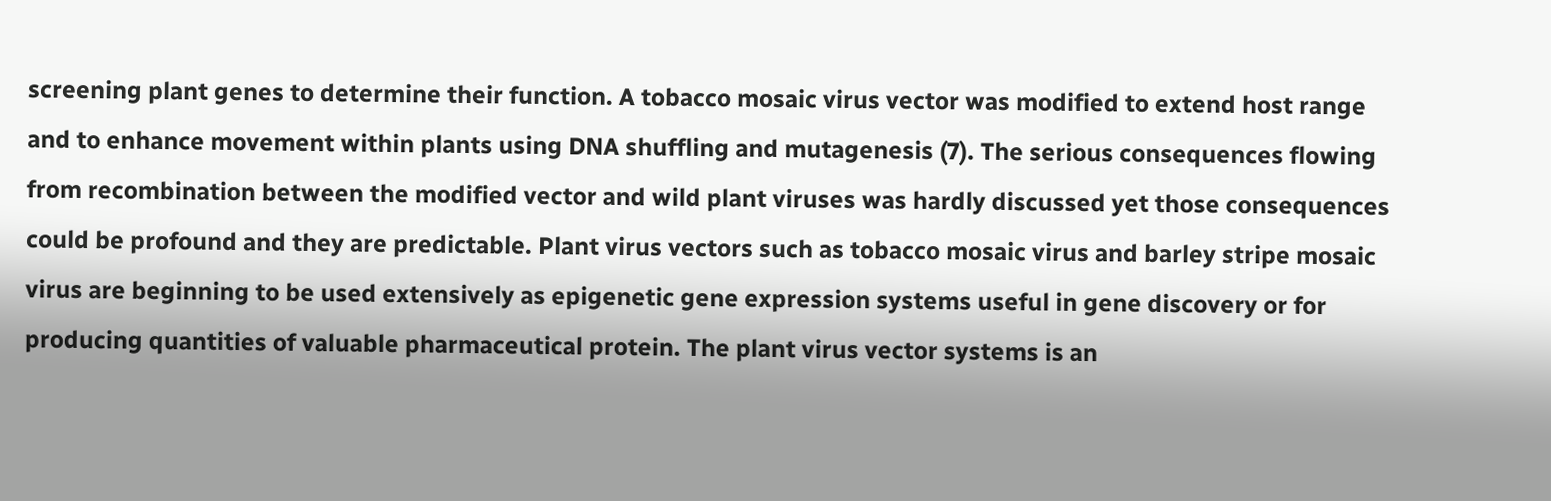screening plant genes to determine their function. A tobacco mosaic virus vector was modified to extend host range and to enhance movement within plants using DNA shuffling and mutagenesis (7). The serious consequences flowing from recombination between the modified vector and wild plant viruses was hardly discussed yet those consequences could be profound and they are predictable. Plant virus vectors such as tobacco mosaic virus and barley stripe mosaic virus are beginning to be used extensively as epigenetic gene expression systems useful in gene discovery or for producing quantities of valuable pharmaceutical protein. The plant virus vector systems is an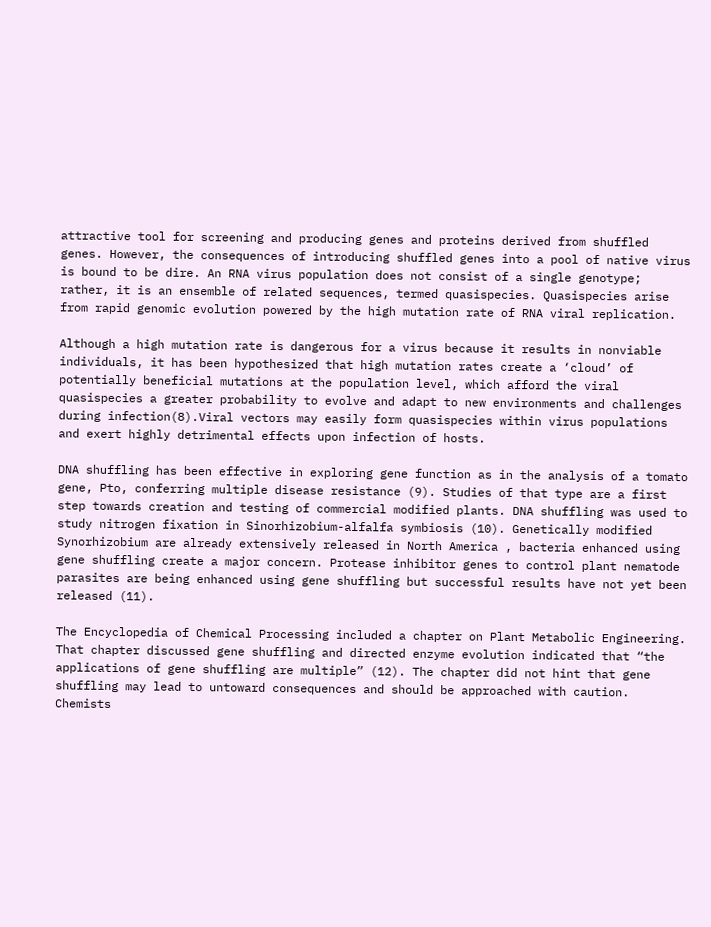attractive tool for screening and producing genes and proteins derived from shuffled genes. However, the consequences of introducing shuffled genes into a pool of native virus is bound to be dire. An RNA virus population does not consist of a single genotype; rather, it is an ensemble of related sequences, termed quasispecies. Quasispecies arise from rapid genomic evolution powered by the high mutation rate of RNA viral replication.

Although a high mutation rate is dangerous for a virus because it results in nonviable individuals, it has been hypothesized that high mutation rates create a ‘cloud’ of potentially beneficial mutations at the population level, which afford the viral quasispecies a greater probability to evolve and adapt to new environments and challenges during infection(8).Viral vectors may easily form quasispecies within virus populations and exert highly detrimental effects upon infection of hosts.

DNA shuffling has been effective in exploring gene function as in the analysis of a tomato gene, Pto, conferring multiple disease resistance (9). Studies of that type are a first step towards creation and testing of commercial modified plants. DNA shuffling was used to study nitrogen fixation in Sinorhizobium-alfalfa symbiosis (10). Genetically modified Synorhizobium are already extensively released in North America , bacteria enhanced using gene shuffling create a major concern. Protease inhibitor genes to control plant nematode parasites are being enhanced using gene shuffling but successful results have not yet been released (11).

The Encyclopedia of Chemical Processing included a chapter on Plant Metabolic Engineering. That chapter discussed gene shuffling and directed enzyme evolution indicated that “the applications of gene shuffling are multiple” (12). The chapter did not hint that gene shuffling may lead to untoward consequences and should be approached with caution. Chemists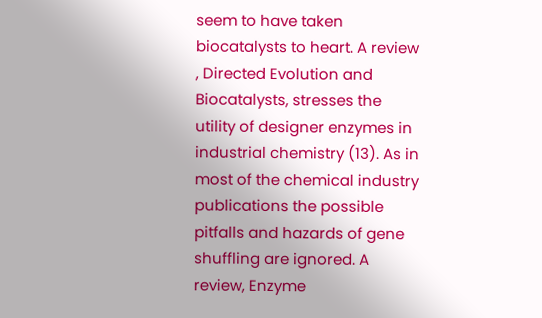seem to have taken biocatalysts to heart. A review , Directed Evolution and Biocatalysts, stresses the utility of designer enzymes in industrial chemistry (13). As in most of the chemical industry publications the possible pitfalls and hazards of gene shuffling are ignored. A review, Enzyme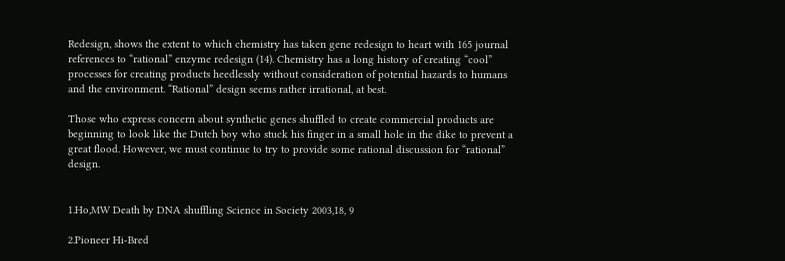Redesign, shows the extent to which chemistry has taken gene redesign to heart with 165 journal references to “rational” enzyme redesign (14). Chemistry has a long history of creating “cool” processes for creating products heedlessly without consideration of potential hazards to humans and the environment. “Rational” design seems rather irrational, at best.

Those who express concern about synthetic genes shuffled to create commercial products are beginning to look like the Dutch boy who stuck his finger in a small hole in the dike to prevent a great flood. However, we must continue to try to provide some rational discussion for “rational” design.


1.Ho,MW Death by DNA shuffling Science in Society 2003,18, 9

2.Pioneer Hi-Bred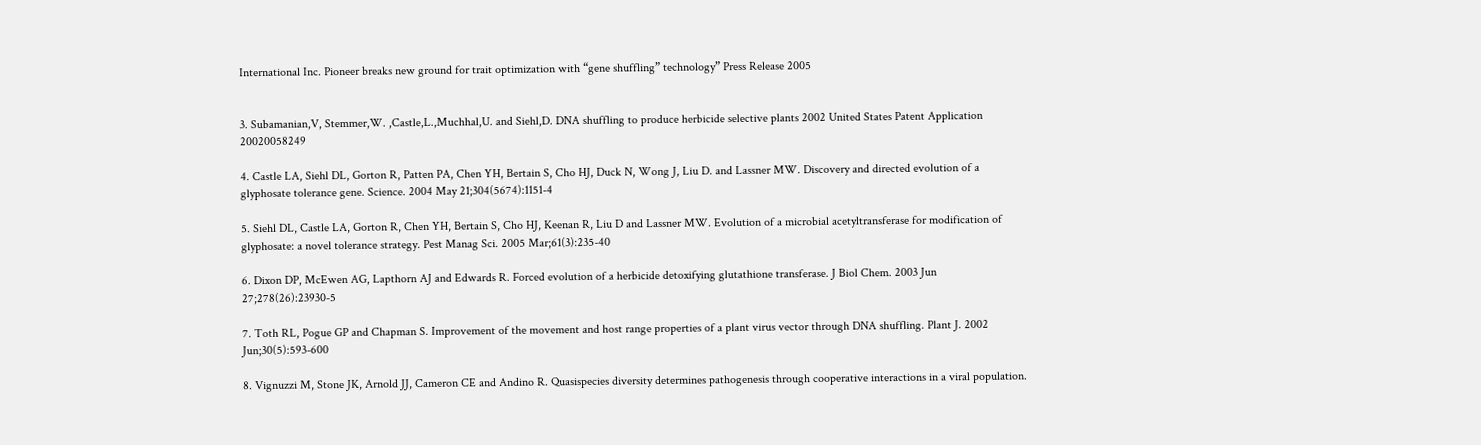International Inc. Pioneer breaks new ground for trait optimization with “gene shuffling” technology” Press Release 2005


3. Subamanian,V, Stemmer,W. ,Castle,L.,Muchhal,U. and Siehl,D. DNA shuffling to produce herbicide selective plants 2002 United States Patent Application 20020058249

4. Castle LA, Siehl DL, Gorton R, Patten PA, Chen YH, Bertain S, Cho HJ, Duck N, Wong J, Liu D. and Lassner MW. Discovery and directed evolution of a glyphosate tolerance gene. Science. 2004 May 21;304(5674):1151-4

5. Siehl DL, Castle LA, Gorton R, Chen YH, Bertain S, Cho HJ, Keenan R, Liu D and Lassner MW. Evolution of a microbial acetyltransferase for modification of glyphosate: a novel tolerance strategy. Pest Manag Sci. 2005 Mar;61(3):235-40

6. Dixon DP, McEwen AG, Lapthorn AJ and Edwards R. Forced evolution of a herbicide detoxifying glutathione transferase. J Biol Chem. 2003 Jun 27;278(26):23930-5

7. Toth RL, Pogue GP and Chapman S. Improvement of the movement and host range properties of a plant virus vector through DNA shuffling. Plant J. 2002 Jun;30(5):593-600

8. Vignuzzi M, Stone JK, Arnold JJ, Cameron CE and Andino R. Quasispecies diversity determines pathogenesis through cooperative interactions in a viral population.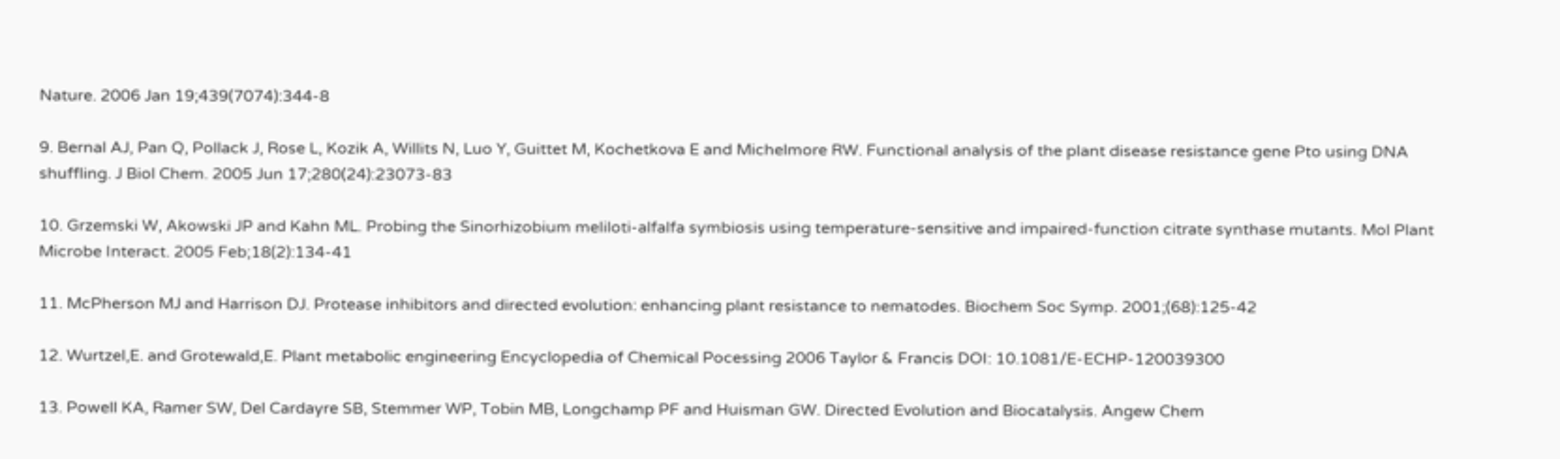Nature. 2006 Jan 19;439(7074):344-8

9. Bernal AJ, Pan Q, Pollack J, Rose L, Kozik A, Willits N, Luo Y, Guittet M, Kochetkova E and Michelmore RW. Functional analysis of the plant disease resistance gene Pto using DNA shuffling. J Biol Chem. 2005 Jun 17;280(24):23073-83

10. Grzemski W, Akowski JP and Kahn ML. Probing the Sinorhizobium meliloti-alfalfa symbiosis using temperature-sensitive and impaired-function citrate synthase mutants. Mol Plant Microbe Interact. 2005 Feb;18(2):134-41

11. McPherson MJ and Harrison DJ. Protease inhibitors and directed evolution: enhancing plant resistance to nematodes. Biochem Soc Symp. 2001;(68):125-42

12. Wurtzel,E. and Grotewald,E. Plant metabolic engineering Encyclopedia of Chemical Pocessing 2006 Taylor & Francis DOI: 10.1081/E-ECHP-120039300

13. Powell KA, Ramer SW, Del Cardayre SB, Stemmer WP, Tobin MB, Longchamp PF and Huisman GW. Directed Evolution and Biocatalysis. Angew Chem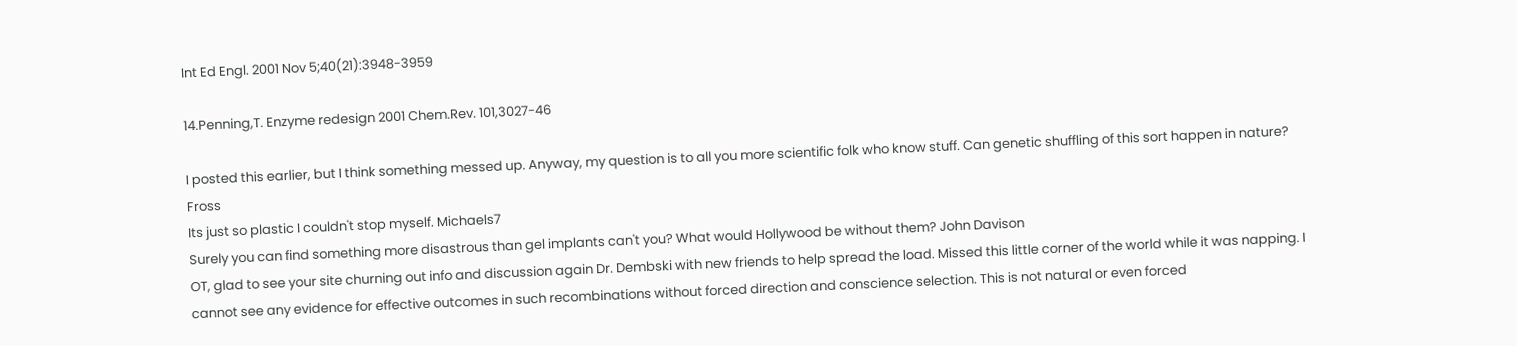Int Ed Engl. 2001 Nov 5;40(21):3948-3959

14.Penning,T. Enzyme redesign 2001 Chem.Rev. 101,3027-46

I posted this earlier, but I think something messed up. Anyway, my question is to all you more scientific folk who know stuff. Can genetic shuffling of this sort happen in nature? Fross
Its just so plastic I couldn't stop myself. Michaels7
Surely you can find something more disastrous than gel implants can't you? What would Hollywood be without them? John Davison
OT, glad to see your site churning out info and discussion again Dr. Dembski with new friends to help spread the load. Missed this little corner of the world while it was napping. I cannot see any evidence for effective outcomes in such recombinations without forced direction and conscience selection. This is not natural or even forced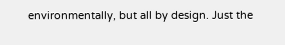environmentally, but all by design. Just the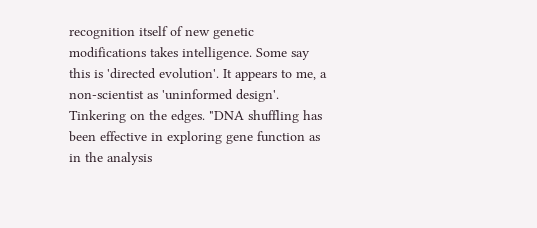recognition itself of new genetic modifications takes intelligence. Some say this is 'directed evolution'. It appears to me, a non-scientist as 'uninformed design'. Tinkering on the edges. "DNA shuffling has been effective in exploring gene function as in the analysis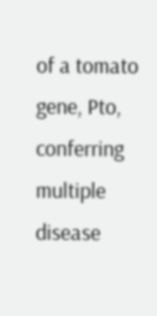of a tomato gene, Pto, conferring multiple disease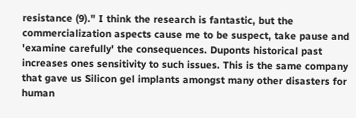resistance (9)." I think the research is fantastic, but the commercialization aspects cause me to be suspect, take pause and 'examine carefully' the consequences. Duponts historical past increases ones sensitivity to such issues. This is the same company that gave us Silicon gel implants amongst many other disasters for human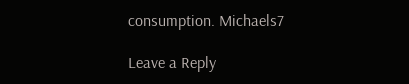consumption. Michaels7

Leave a Reply